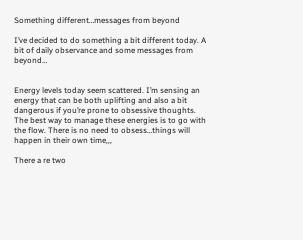Something different…messages from beyond

I’ve decided to do something a bit different today. A bit of daily observance and some messages from beyond…


Energy levels today seem scattered. I’m sensing an energy that can be both uplifting and also a bit dangerous if you’re prone to obsessive thoughts. The best way to manage these energies is to go with the flow. There is no need to obsess…things will happen in their own time,,,

There a re two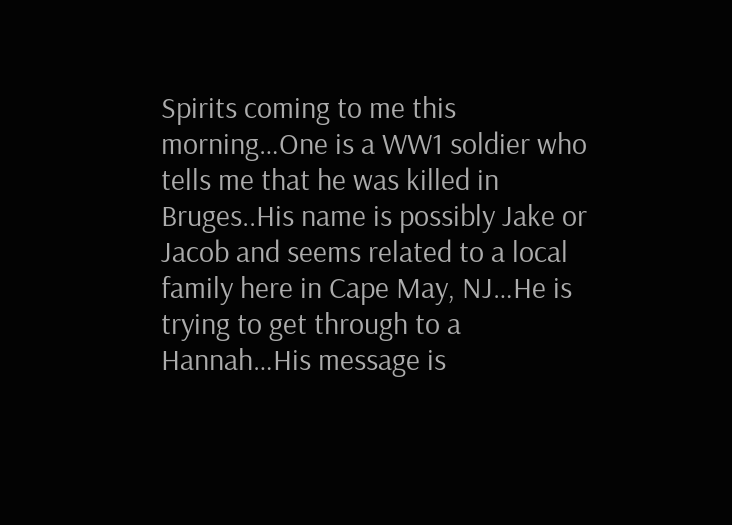Spirits coming to me this morning…One is a WW1 soldier who tells me that he was killed in Bruges..His name is possibly Jake or Jacob and seems related to a local family here in Cape May, NJ…He is trying to get through to a Hannah…His message is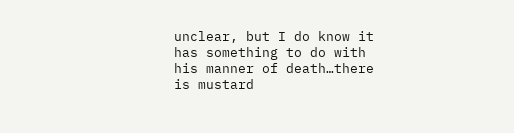unclear, but I do know it has something to do with his manner of death…there is mustard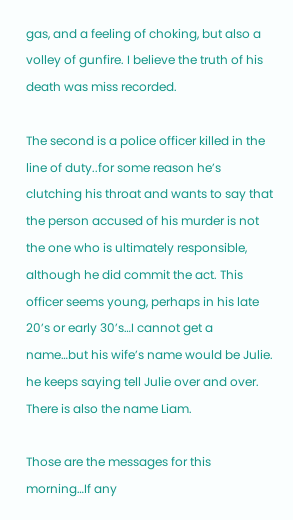gas, and a feeling of choking, but also a volley of gunfire. I believe the truth of his death was miss recorded.

The second is a police officer killed in the line of duty..for some reason he’s clutching his throat and wants to say that the person accused of his murder is not the one who is ultimately responsible, although he did commit the act. This officer seems young, perhaps in his late 20’s or early 30’s…I cannot get a name…but his wife’s name would be Julie. he keeps saying tell Julie over and over. There is also the name Liam.

Those are the messages for this morning…If any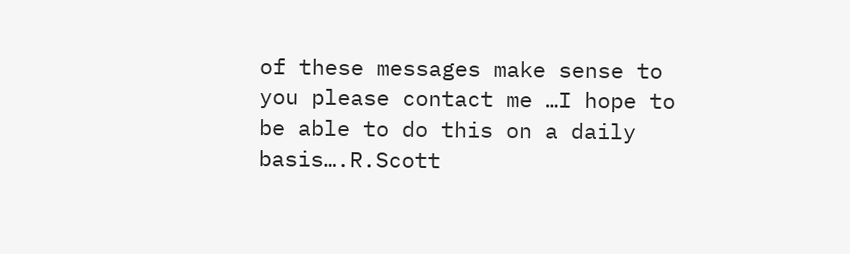of these messages make sense to you please contact me …I hope to be able to do this on a daily basis….R.Scott